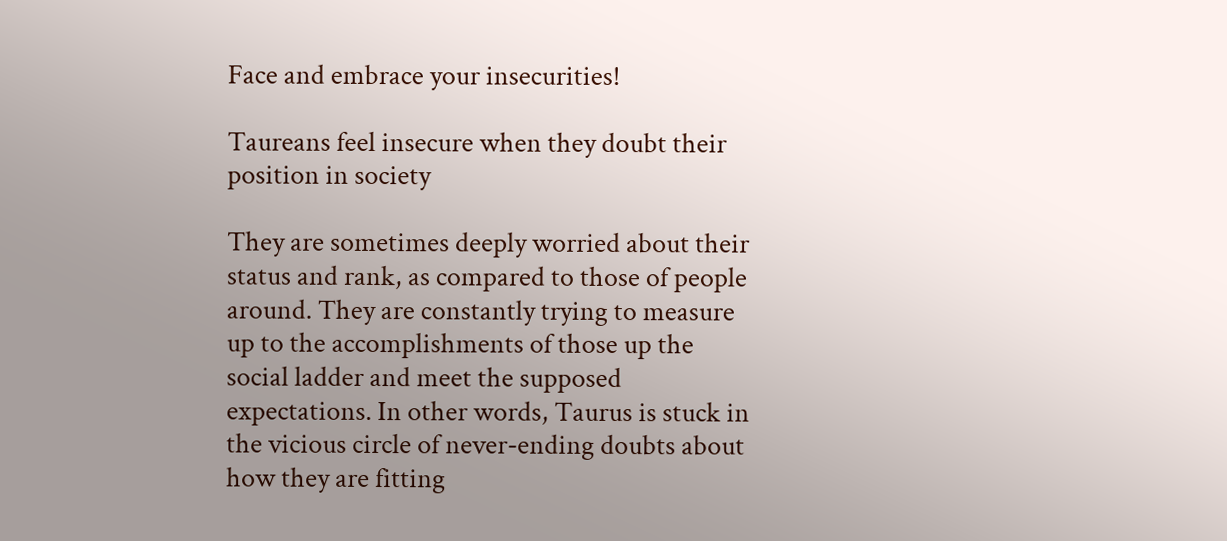Face and embrace your insecurities!

Taureans feel insecure when they doubt their position in society

They are sometimes deeply worried about their status and rank, as compared to those of people around. They are constantly trying to measure up to the accomplishments of those up the social ladder and meet the supposed expectations. In other words, Taurus is stuck in the vicious circle of never-ending doubts about how they are fitting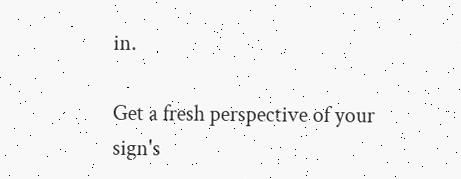in.

Get a fresh perspective of your sign's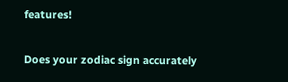features!

Does your zodiac sign accurately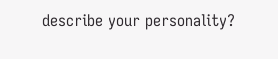describe your personality?